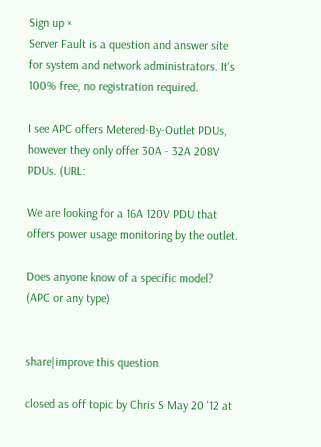Sign up ×
Server Fault is a question and answer site for system and network administrators. It's 100% free, no registration required.

I see APC offers Metered-By-Outlet PDUs, however they only offer 30A - 32A 208V PDUs. (URL:

We are looking for a 16A 120V PDU that offers power usage monitoring by the outlet.

Does anyone know of a specific model? (APC or any type)


share|improve this question

closed as off topic by Chris S May 20 '12 at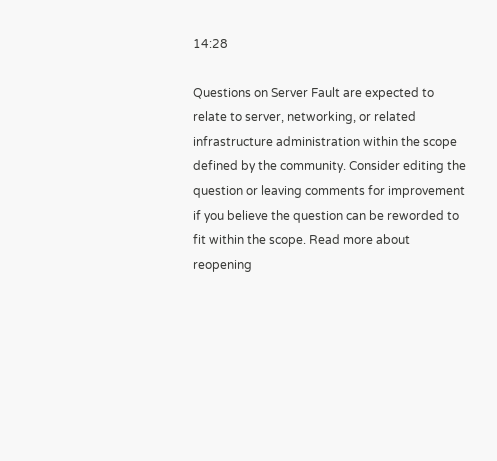14:28

Questions on Server Fault are expected to relate to server, networking, or related infrastructure administration within the scope defined by the community. Consider editing the question or leaving comments for improvement if you believe the question can be reworded to fit within the scope. Read more about reopening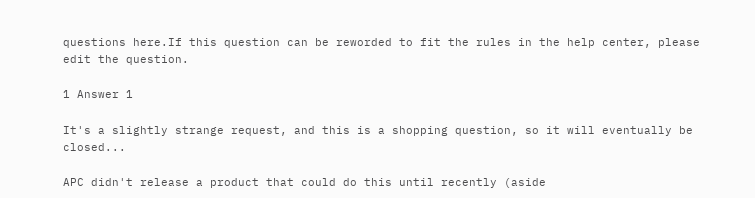questions here.If this question can be reworded to fit the rules in the help center, please edit the question.

1 Answer 1

It's a slightly strange request, and this is a shopping question, so it will eventually be closed...

APC didn't release a product that could do this until recently (aside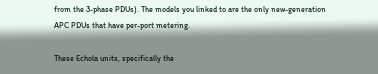from the 3-phase PDUs). The models you linked to are the only new-generation APC PDUs that have per-port metering.

These Echola units, specifically the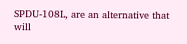SPDU-108L, are an alternative that will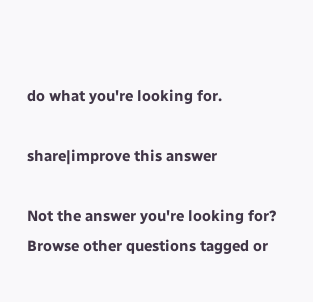do what you're looking for.

share|improve this answer

Not the answer you're looking for? Browse other questions tagged or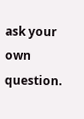ask your own question.